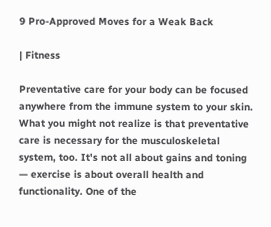9 Pro-Approved Moves for a Weak Back

| Fitness

Preventative care for your body can be focused anywhere from the immune system to your skin. What you might not realize is that preventative care is necessary for the musculoskeletal system, too. It's not all about gains and toning — exercise is about overall health and functionality. One of the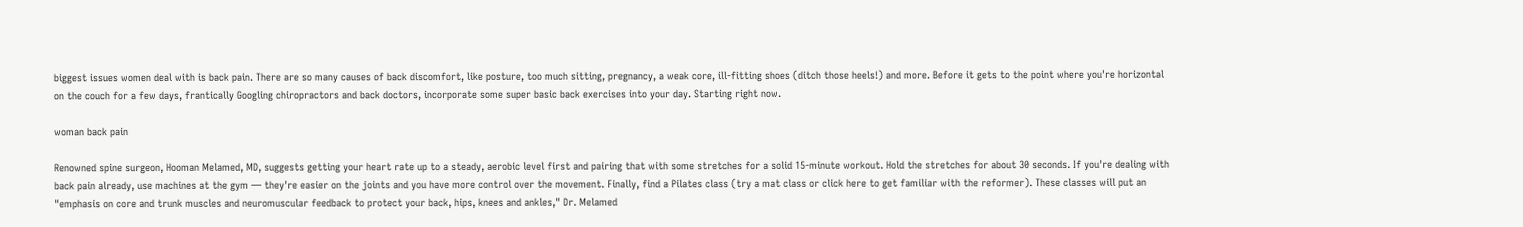biggest issues women deal with is back pain. There are so many causes of back discomfort, like posture, too much sitting, pregnancy, a weak core, ill-fitting shoes (ditch those heels!) and more. Before it gets to the point where you're horizontal on the couch for a few days, frantically Googling chiropractors and back doctors, incorporate some super basic back exercises into your day. Starting right now.

woman back pain

Renowned spine surgeon, Hooman Melamed, MD, suggests getting your heart rate up to a steady, aerobic level first and pairing that with some stretches for a solid 15-minute workout. Hold the stretches for about 30 seconds. If you're dealing with back pain already, use machines at the gym — they're easier on the joints and you have more control over the movement. Finally, find a Pilates class (try a mat class or click here to get familiar with the reformer). These classes will put an "emphasis on core and trunk muscles and neuromuscular feedback to protect your back, hips, knees and ankles," Dr. Melamed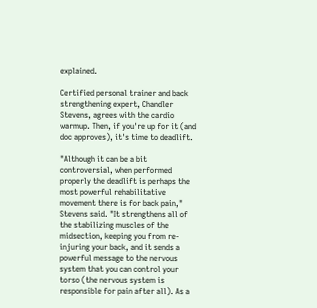explained.

Certified personal trainer and back strengthening expert, Chandler Stevens, agrees with the cardio warmup. Then, if you're up for it (and doc approves), it's time to deadlift.

"Although it can be a bit controversial, when performed properly the deadlift is perhaps the most powerful rehabilitative movement there is for back pain," Stevens said. "It strengthens all of the stabilizing muscles of the midsection, keeping you from re-injuring your back, and it sends a powerful message to the nervous system that you can control your torso (the nervous system is responsible for pain after all). As a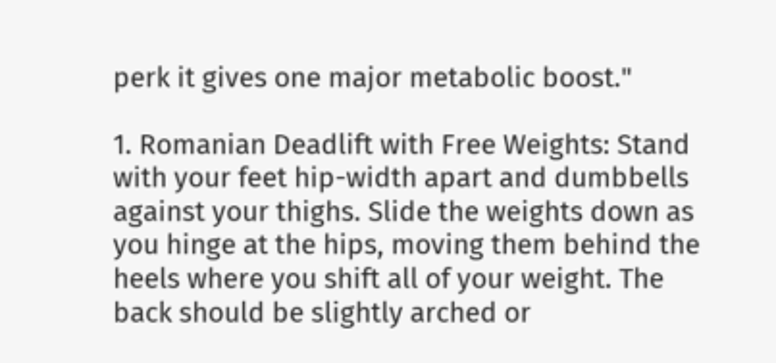perk it gives one major metabolic boost."

1. Romanian Deadlift with Free Weights: Stand with your feet hip-width apart and dumbbells against your thighs. Slide the weights down as you hinge at the hips, moving them behind the heels where you shift all of your weight. The back should be slightly arched or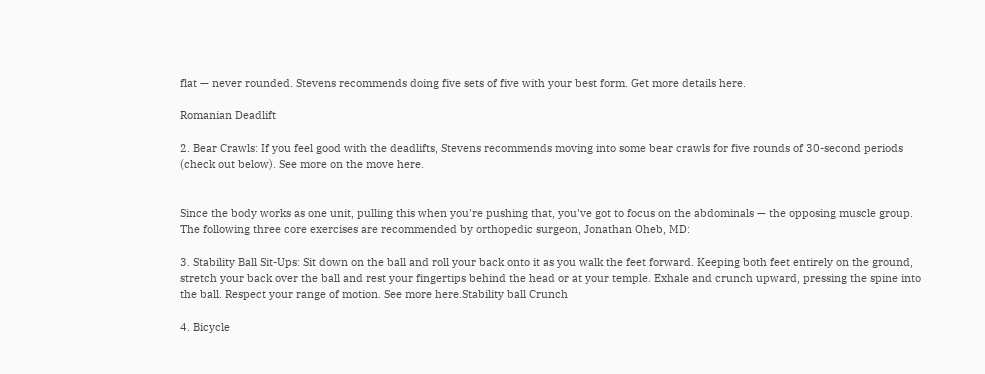flat — never rounded. Stevens recommends doing five sets of five with your best form. Get more details here.

Romanian Deadlift

2. Bear Crawls: If you feel good with the deadlifts, Stevens recommends moving into some bear crawls for five rounds of 30-second periods (check out below). See more on the move here.


Since the body works as one unit, pulling this when you're pushing that, you've got to focus on the abdominals — the opposing muscle group. The following three core exercises are recommended by orthopedic surgeon, Jonathan Oheb, MD:

3. Stability Ball Sit-Ups: Sit down on the ball and roll your back onto it as you walk the feet forward. Keeping both feet entirely on the ground, stretch your back over the ball and rest your fingertips behind the head or at your temple. Exhale and crunch upward, pressing the spine into the ball. Respect your range of motion. See more here.Stability ball Crunch

4. Bicycle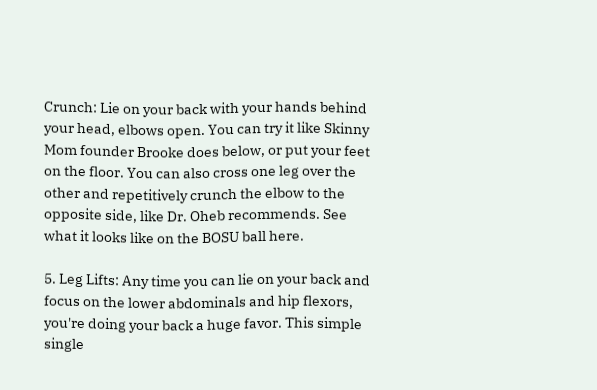Crunch: Lie on your back with your hands behind your head, elbows open. You can try it like Skinny Mom founder Brooke does below, or put your feet on the floor. You can also cross one leg over the other and repetitively crunch the elbow to the opposite side, like Dr. Oheb recommends. See what it looks like on the BOSU ball here.

5. Leg Lifts: Any time you can lie on your back and focus on the lower abdominals and hip flexors, you're doing your back a huge favor. This simple single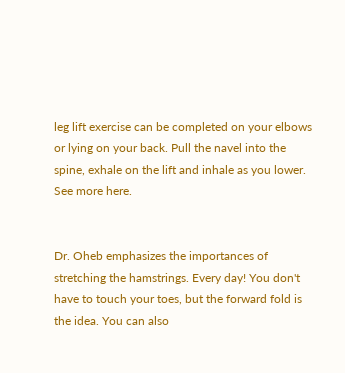leg lift exercise can be completed on your elbows or lying on your back. Pull the navel into the spine, exhale on the lift and inhale as you lower. See more here.


Dr. Oheb emphasizes the importances of stretching the hamstrings. Every day! You don't have to touch your toes, but the forward fold is the idea. You can also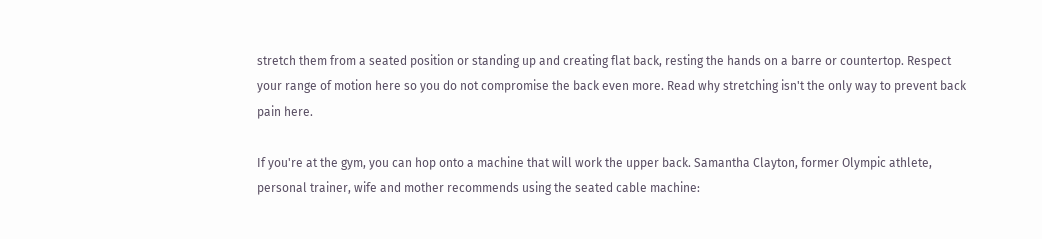stretch them from a seated position or standing up and creating flat back, resting the hands on a barre or countertop. Respect your range of motion here so you do not compromise the back even more. Read why stretching isn't the only way to prevent back pain here.

If you're at the gym, you can hop onto a machine that will work the upper back. Samantha Clayton, former Olympic athlete, personal trainer, wife and mother recommends using the seated cable machine: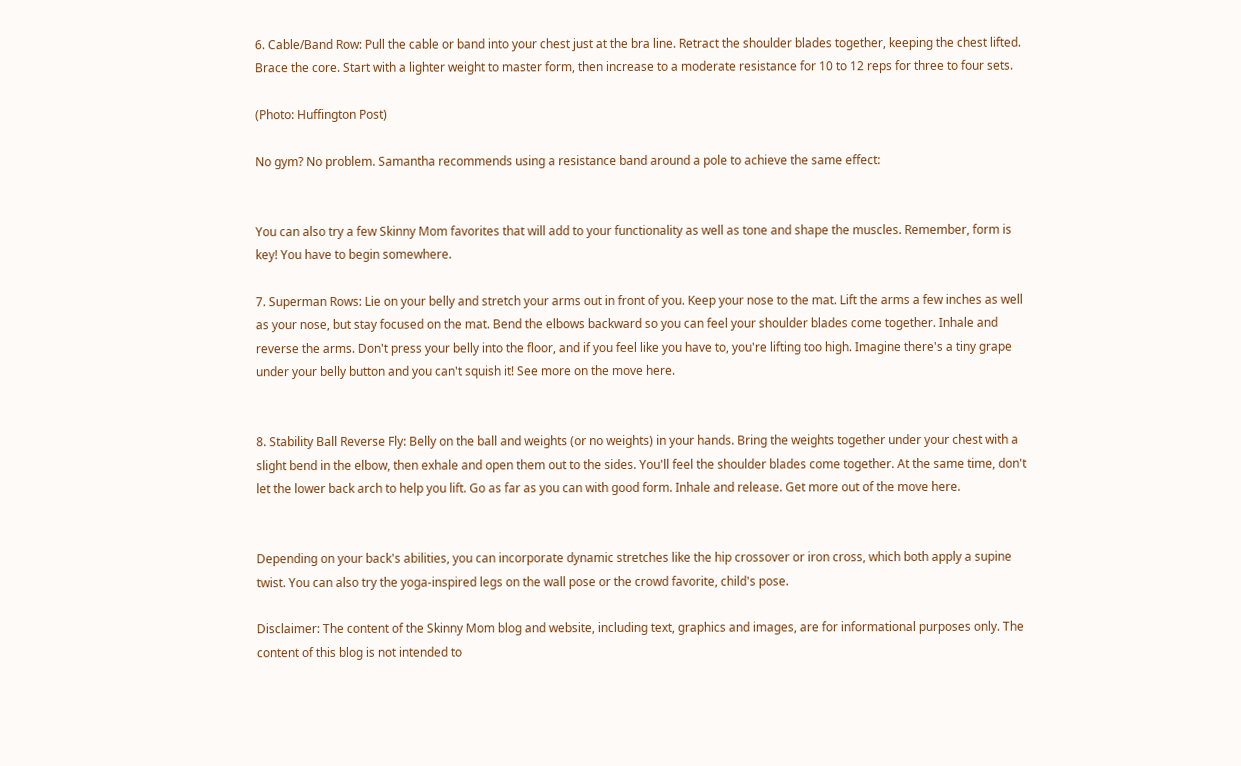6. Cable/Band Row: Pull the cable or band into your chest just at the bra line. Retract the shoulder blades together, keeping the chest lifted. Brace the core. Start with a lighter weight to master form, then increase to a moderate resistance for 10 to 12 reps for three to four sets.

(Photo: Huffington Post)

No gym? No problem. Samantha recommends using a resistance band around a pole to achieve the same effect:


You can also try a few Skinny Mom favorites that will add to your functionality as well as tone and shape the muscles. Remember, form is key! You have to begin somewhere.

7. Superman Rows: Lie on your belly and stretch your arms out in front of you. Keep your nose to the mat. Lift the arms a few inches as well as your nose, but stay focused on the mat. Bend the elbows backward so you can feel your shoulder blades come together. Inhale and reverse the arms. Don't press your belly into the floor, and if you feel like you have to, you're lifting too high. Imagine there's a tiny grape under your belly button and you can't squish it! See more on the move here.


8. Stability Ball Reverse Fly: Belly on the ball and weights (or no weights) in your hands. Bring the weights together under your chest with a slight bend in the elbow, then exhale and open them out to the sides. You'll feel the shoulder blades come together. At the same time, don't let the lower back arch to help you lift. Go as far as you can with good form. Inhale and release. Get more out of the move here.


Depending on your back's abilities, you can incorporate dynamic stretches like the hip crossover or iron cross, which both apply a supine twist. You can also try the yoga-inspired legs on the wall pose or the crowd favorite, child's pose.

Disclaimer: The content of the Skinny Mom blog and website, including text, graphics and images, are for informational purposes only. The content of this blog is not intended to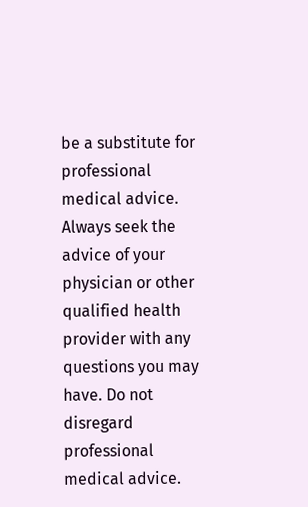be a substitute for professional medical advice. Always seek the advice of your physician or other qualified health provider with any questions you may have. Do not disregard professional medical advice.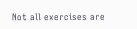Not all exercises are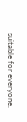suitable for everyone.